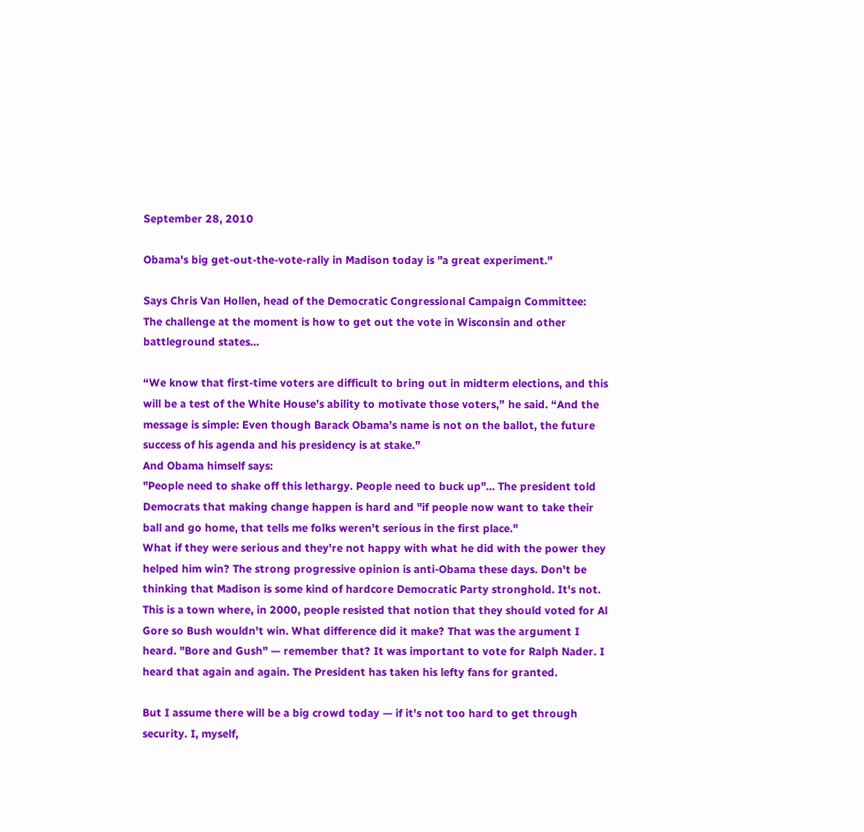September 28, 2010

Obama's big get-out-the-vote-rally in Madison today is "a great experiment."

Says Chris Van Hollen, head of the Democratic Congressional Campaign Committee:
The challenge at the moment is how to get out the vote in Wisconsin and other battleground states...

“We know that first-time voters are difficult to bring out in midterm elections, and this will be a test of the White House’s ability to motivate those voters,” he said. “And the message is simple: Even though Barack Obama’s name is not on the ballot, the future success of his agenda and his presidency is at stake.”
And Obama himself says:
"People need to shake off this lethargy. People need to buck up"... The president told Democrats that making change happen is hard and "if people now want to take their ball and go home, that tells me folks weren't serious in the first place."
What if they were serious and they're not happy with what he did with the power they helped him win? The strong progressive opinion is anti-Obama these days. Don't be thinking that Madison is some kind of hardcore Democratic Party stronghold. It's not. This is a town where, in 2000, people resisted that notion that they should voted for Al Gore so Bush wouldn't win. What difference did it make? That was the argument I heard. "Bore and Gush" — remember that? It was important to vote for Ralph Nader. I heard that again and again. The President has taken his lefty fans for granted.

But I assume there will be a big crowd today — if it's not too hard to get through security. I, myself,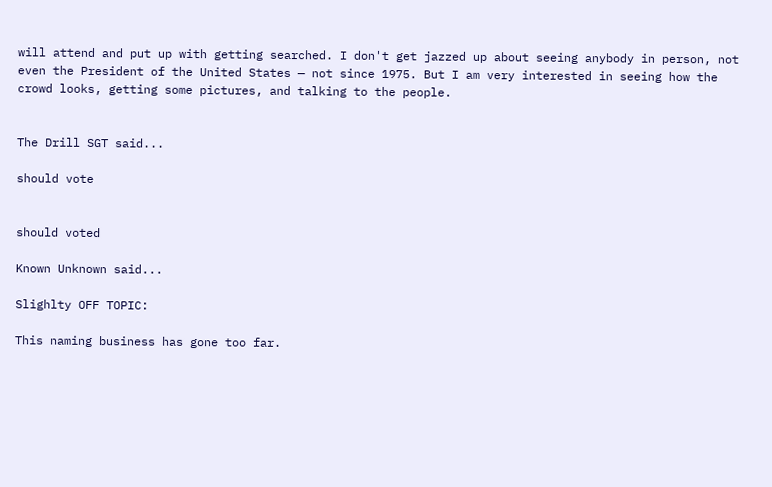will attend and put up with getting searched. I don't get jazzed up about seeing anybody in person, not even the President of the United States — not since 1975. But I am very interested in seeing how the crowd looks, getting some pictures, and talking to the people.


The Drill SGT said...

should vote


should voted

Known Unknown said...

Slighlty OFF TOPIC:

This naming business has gone too far.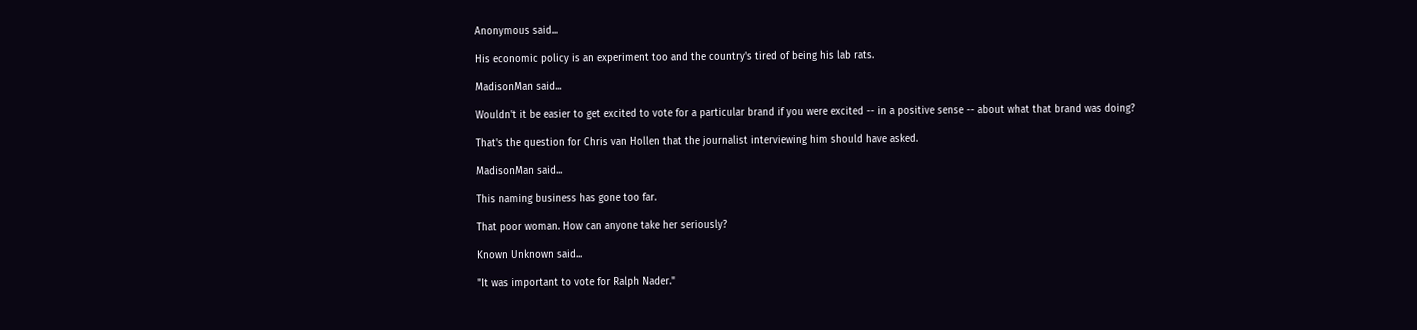Anonymous said...

His economic policy is an experiment too and the country's tired of being his lab rats.

MadisonMan said...

Wouldn't it be easier to get excited to vote for a particular brand if you were excited -- in a positive sense -- about what that brand was doing?

That's the question for Chris van Hollen that the journalist interviewing him should have asked.

MadisonMan said...

This naming business has gone too far.

That poor woman. How can anyone take her seriously?

Known Unknown said...

"It was important to vote for Ralph Nader."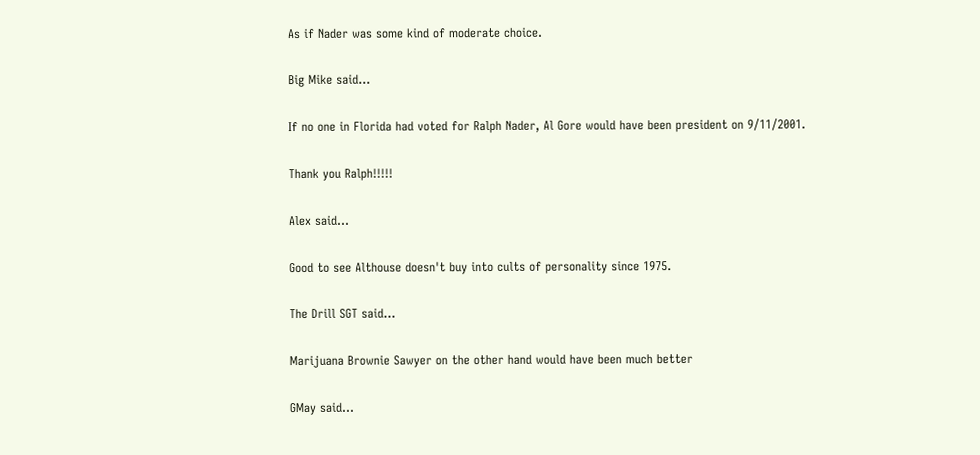As if Nader was some kind of moderate choice.

Big Mike said...

If no one in Florida had voted for Ralph Nader, Al Gore would have been president on 9/11/2001.

Thank you Ralph!!!!!

Alex said...

Good to see Althouse doesn't buy into cults of personality since 1975.

The Drill SGT said...

Marijuana Brownie Sawyer on the other hand would have been much better

GMay said...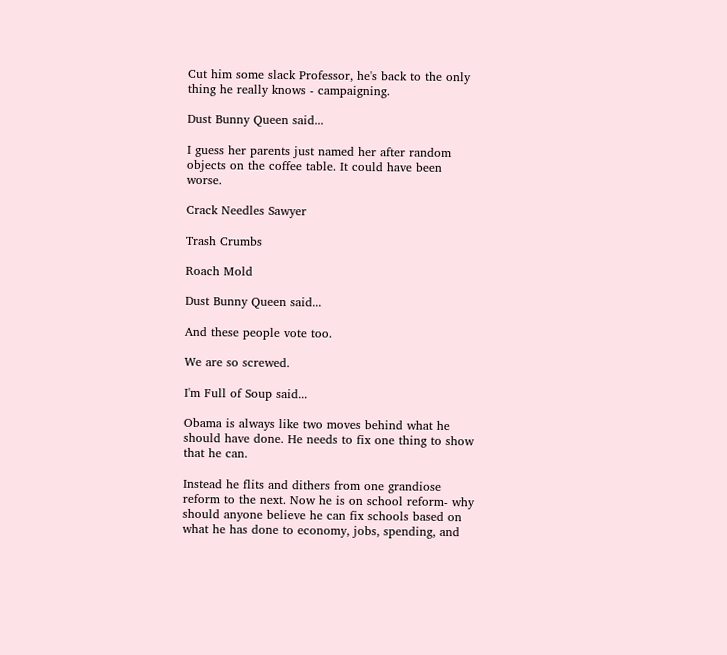Cut him some slack Professor, he's back to the only thing he really knows - campaigning.

Dust Bunny Queen said...

I guess her parents just named her after random objects on the coffee table. It could have been worse.

Crack Needles Sawyer

Trash Crumbs

Roach Mold

Dust Bunny Queen said...

And these people vote too.

We are so screwed.

I'm Full of Soup said...

Obama is always like two moves behind what he should have done. He needs to fix one thing to show that he can.

Instead he flits and dithers from one grandiose reform to the next. Now he is on school reform- why should anyone believe he can fix schools based on what he has done to economy, jobs, spending, and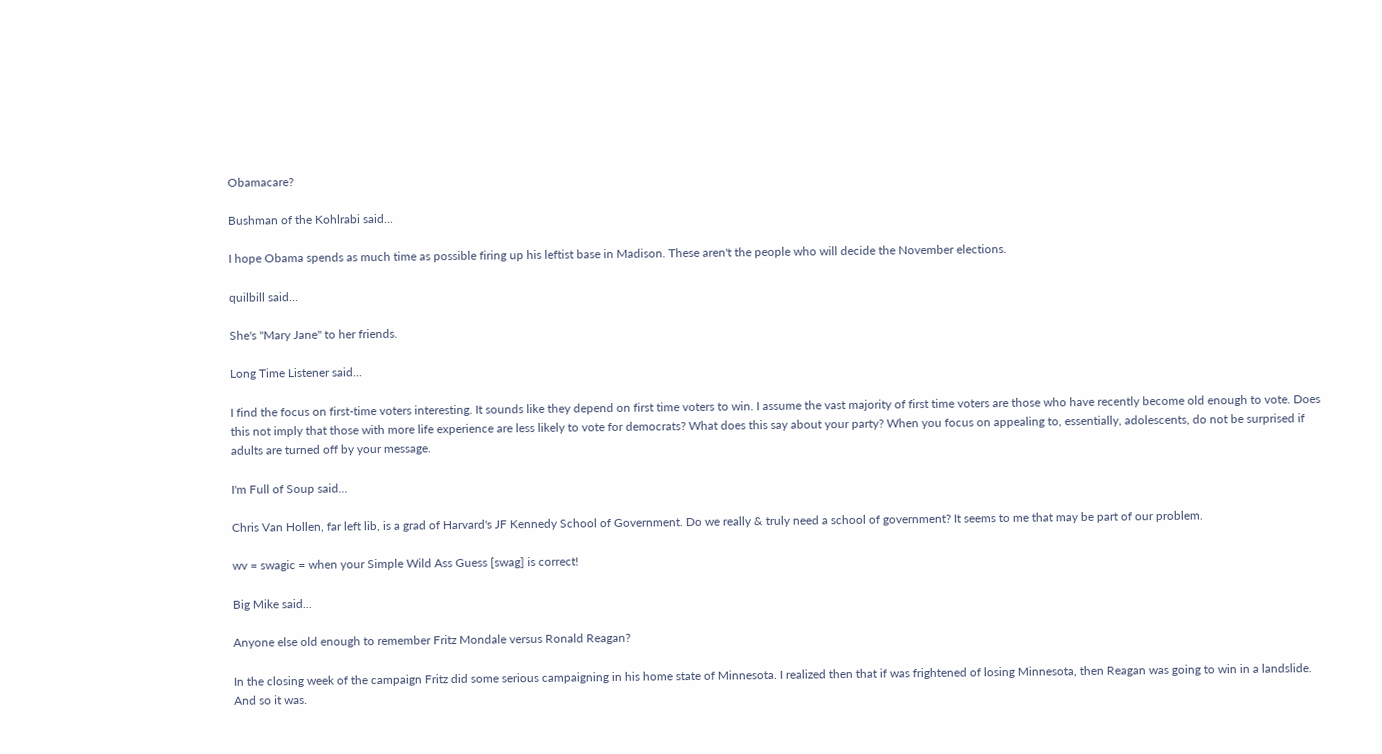Obamacare?

Bushman of the Kohlrabi said...

I hope Obama spends as much time as possible firing up his leftist base in Madison. These aren't the people who will decide the November elections.

quilbill said...

She's "Mary Jane" to her friends.

Long Time Listener said...

I find the focus on first-time voters interesting. It sounds like they depend on first time voters to win. I assume the vast majority of first time voters are those who have recently become old enough to vote. Does this not imply that those with more life experience are less likely to vote for democrats? What does this say about your party? When you focus on appealing to, essentially, adolescents, do not be surprised if adults are turned off by your message.

I'm Full of Soup said...

Chris Van Hollen, far left lib, is a grad of Harvard's JF Kennedy School of Government. Do we really & truly need a school of government? It seems to me that may be part of our problem.

wv = swagic = when your Simple Wild Ass Guess [swag] is correct!

Big Mike said...

Anyone else old enough to remember Fritz Mondale versus Ronald Reagan?

In the closing week of the campaign Fritz did some serious campaigning in his home state of Minnesota. I realized then that if was frightened of losing Minnesota, then Reagan was going to win in a landslide. And so it was.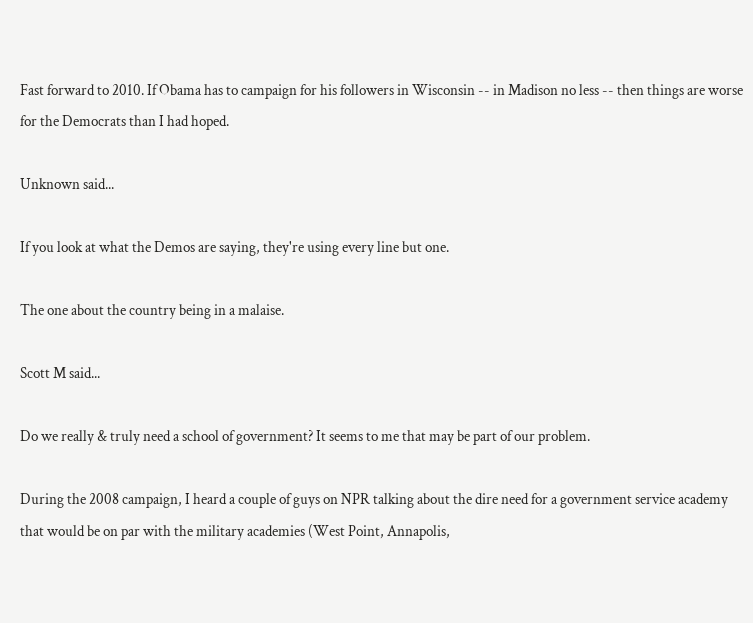Fast forward to 2010. If Obama has to campaign for his followers in Wisconsin -- in Madison no less -- then things are worse for the Democrats than I had hoped.

Unknown said...

If you look at what the Demos are saying, they're using every line but one.

The one about the country being in a malaise.

Scott M said...

Do we really & truly need a school of government? It seems to me that may be part of our problem.

During the 2008 campaign, I heard a couple of guys on NPR talking about the dire need for a government service academy that would be on par with the military academies (West Point, Annapolis,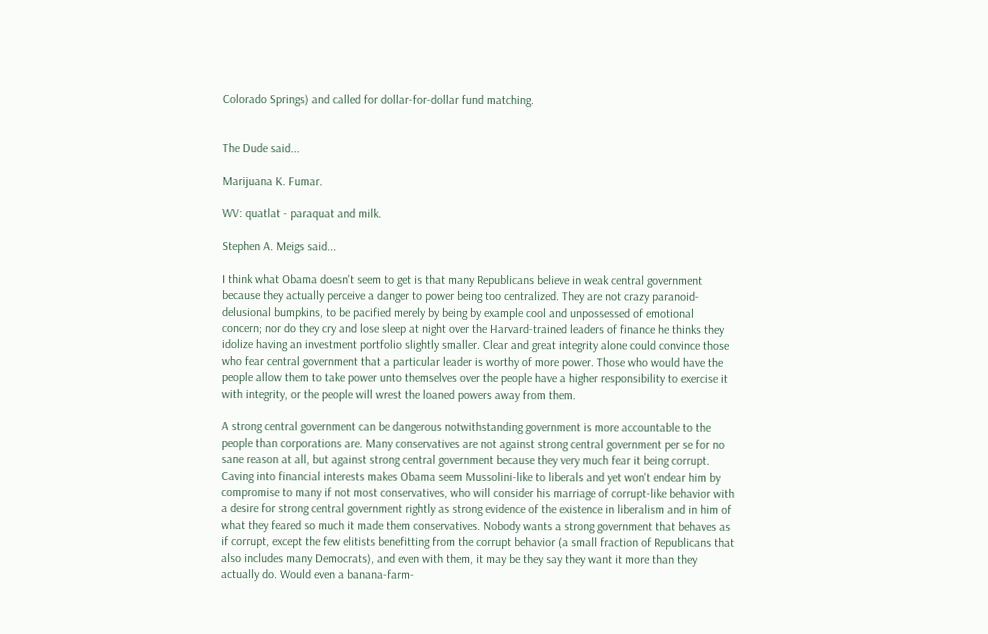Colorado Springs) and called for dollar-for-dollar fund matching.


The Dude said...

Marijuana K. Fumar.

WV: quatlat - paraquat and milk.

Stephen A. Meigs said...

I think what Obama doesn't seem to get is that many Republicans believe in weak central government because they actually perceive a danger to power being too centralized. They are not crazy paranoid-delusional bumpkins, to be pacified merely by being by example cool and unpossessed of emotional concern; nor do they cry and lose sleep at night over the Harvard-trained leaders of finance he thinks they idolize having an investment portfolio slightly smaller. Clear and great integrity alone could convince those who fear central government that a particular leader is worthy of more power. Those who would have the people allow them to take power unto themselves over the people have a higher responsibility to exercise it with integrity, or the people will wrest the loaned powers away from them.

A strong central government can be dangerous notwithstanding government is more accountable to the people than corporations are. Many conservatives are not against strong central government per se for no sane reason at all, but against strong central government because they very much fear it being corrupt. Caving into financial interests makes Obama seem Mussolini-like to liberals and yet won't endear him by compromise to many if not most conservatives, who will consider his marriage of corrupt-like behavior with a desire for strong central government rightly as strong evidence of the existence in liberalism and in him of what they feared so much it made them conservatives. Nobody wants a strong government that behaves as if corrupt, except the few elitists benefitting from the corrupt behavior (a small fraction of Republicans that also includes many Democrats), and even with them, it may be they say they want it more than they actually do. Would even a banana-farm-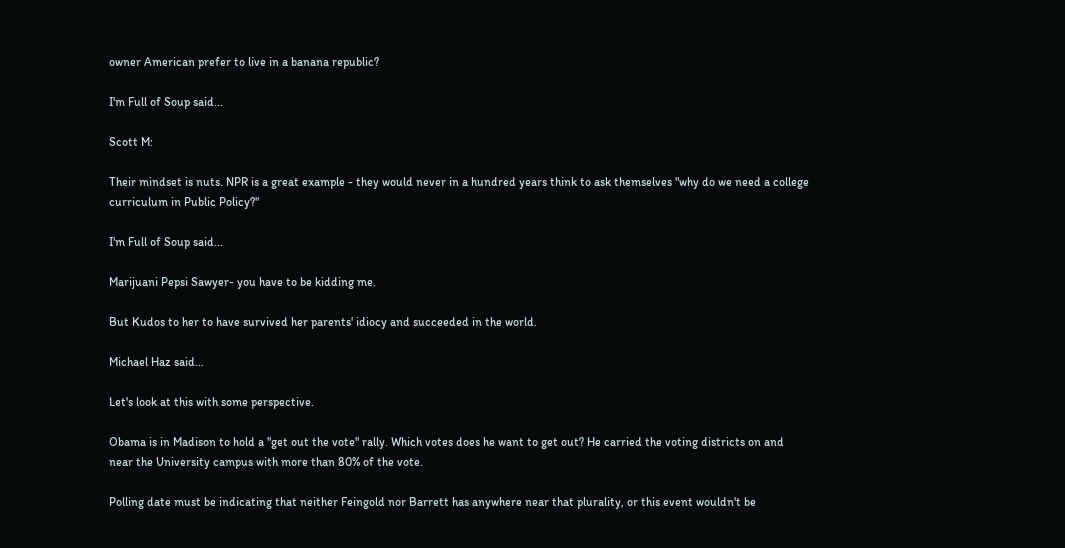owner American prefer to live in a banana republic?

I'm Full of Soup said...

Scott M:

Their mindset is nuts. NPR is a great example - they would never in a hundred years think to ask themselves "why do we need a college curriculum in Public Policy?"

I'm Full of Soup said...

Marijuani Pepsi Sawyer- you have to be kidding me.

But Kudos to her to have survived her parents' idiocy and succeeded in the world.

Michael Haz said...

Let's look at this with some perspective.

Obama is in Madison to hold a "get out the vote" rally. Which votes does he want to get out? He carried the voting districts on and near the University campus with more than 80% of the vote.

Polling date must be indicating that neither Feingold nor Barrett has anywhere near that plurality, or this event wouldn't be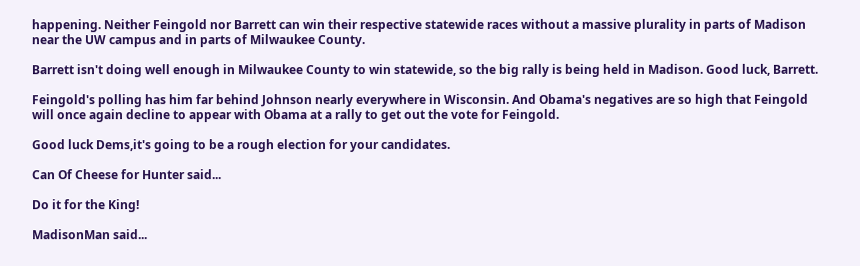happening. Neither Feingold nor Barrett can win their respective statewide races without a massive plurality in parts of Madison near the UW campus and in parts of Milwaukee County.

Barrett isn't doing well enough in Milwaukee County to win statewide, so the big rally is being held in Madison. Good luck, Barrett.

Feingold's polling has him far behind Johnson nearly everywhere in Wisconsin. And Obama's negatives are so high that Feingold will once again decline to appear with Obama at a rally to get out the vote for Feingold.

Good luck Dems,it's going to be a rough election for your candidates.

Can Of Cheese for Hunter said...

Do it for the King!

MadisonMan said...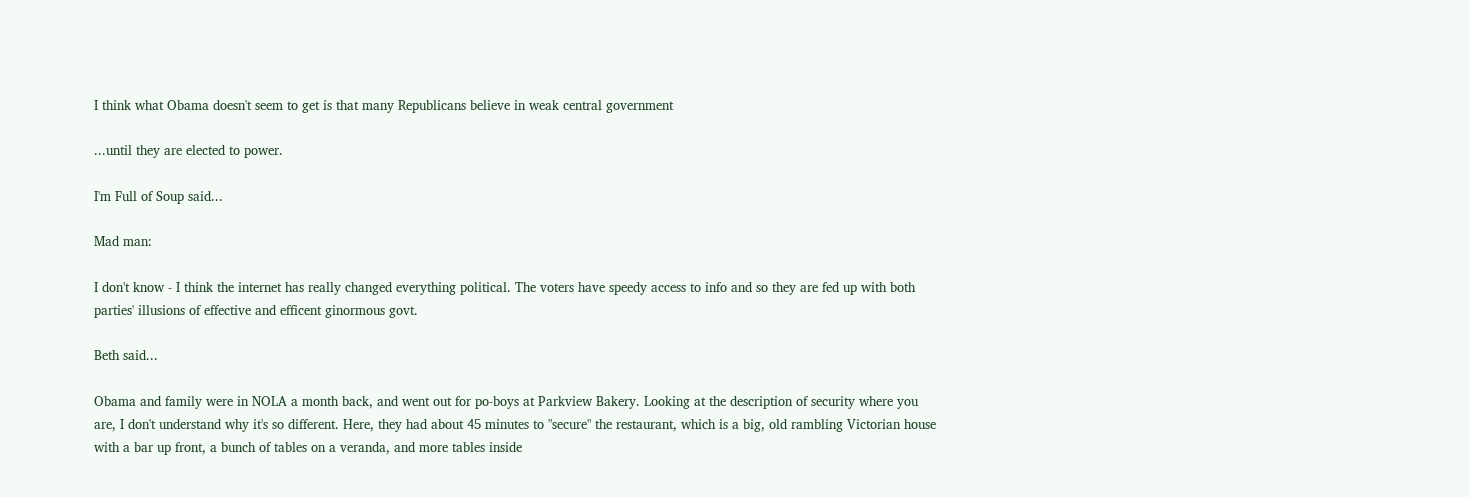I think what Obama doesn't seem to get is that many Republicans believe in weak central government

...until they are elected to power.

I'm Full of Soup said...

Mad man:

I don't know - I think the internet has really changed everything political. The voters have speedy access to info and so they are fed up with both parties' illusions of effective and efficent ginormous govt.

Beth said...

Obama and family were in NOLA a month back, and went out for po-boys at Parkview Bakery. Looking at the description of security where you are, I don't understand why it's so different. Here, they had about 45 minutes to "secure" the restaurant, which is a big, old rambling Victorian house with a bar up front, a bunch of tables on a veranda, and more tables inside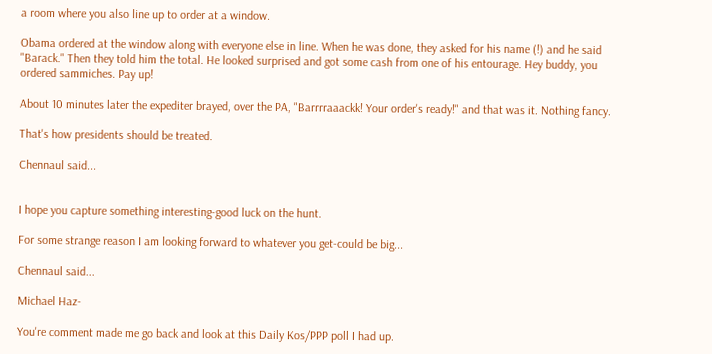a room where you also line up to order at a window.

Obama ordered at the window along with everyone else in line. When he was done, they asked for his name (!) and he said "Barack." Then they told him the total. He looked surprised and got some cash from one of his entourage. Hey buddy, you ordered sammiches. Pay up!

About 10 minutes later the expediter brayed, over the PA, "Barrrraaackk! Your order's ready!" and that was it. Nothing fancy.

That's how presidents should be treated.

Chennaul said...


I hope you capture something interesting-good luck on the hunt.

For some strange reason I am looking forward to whatever you get-could be big...

Chennaul said...

Michael Haz-

You're comment made me go back and look at this Daily Kos/PPP poll I had up.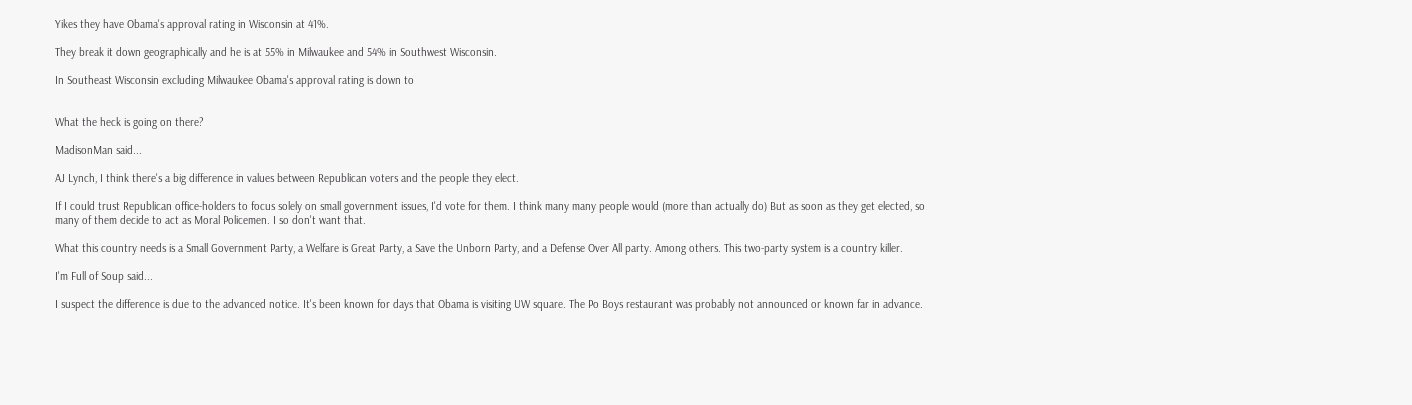Yikes they have Obama's approval rating in Wisconsin at 41%.

They break it down geographically and he is at 55% in Milwaukee and 54% in Southwest Wisconsin.

In Southeast Wisconsin excluding Milwaukee Obama's approval rating is down to


What the heck is going on there?

MadisonMan said...

AJ Lynch, I think there's a big difference in values between Republican voters and the people they elect.

If I could trust Republican office-holders to focus solely on small government issues, I'd vote for them. I think many many people would (more than actually do) But as soon as they get elected, so many of them decide to act as Moral Policemen. I so don't want that.

What this country needs is a Small Government Party, a Welfare is Great Party, a Save the Unborn Party, and a Defense Over All party. Among others. This two-party system is a country killer.

I'm Full of Soup said...

I suspect the difference is due to the advanced notice. It's been known for days that Obama is visiting UW square. The Po Boys restaurant was probably not announced or known far in advance.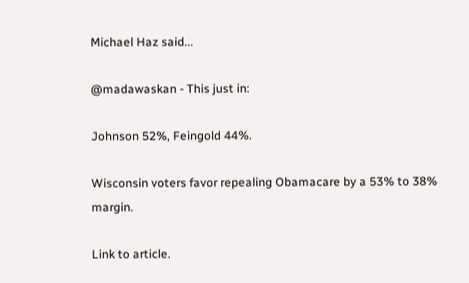Michael Haz said...

@madawaskan - This just in:

Johnson 52%, Feingold 44%.

Wisconsin voters favor repealing Obamacare by a 53% to 38% margin.

Link to article.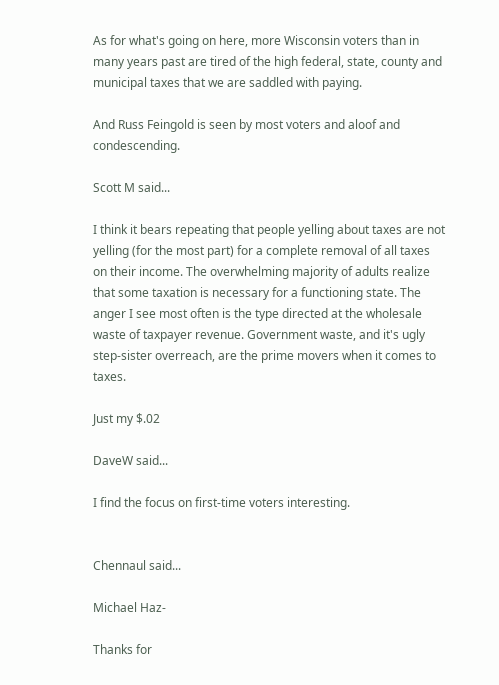As for what's going on here, more Wisconsin voters than in many years past are tired of the high federal, state, county and municipal taxes that we are saddled with paying.

And Russ Feingold is seen by most voters and aloof and condescending.

Scott M said...

I think it bears repeating that people yelling about taxes are not yelling (for the most part) for a complete removal of all taxes on their income. The overwhelming majority of adults realize that some taxation is necessary for a functioning state. The anger I see most often is the type directed at the wholesale waste of taxpayer revenue. Government waste, and it's ugly step-sister overreach, are the prime movers when it comes to taxes.

Just my $.02

DaveW said...

I find the focus on first-time voters interesting.


Chennaul said...

Michael Haz-

Thanks for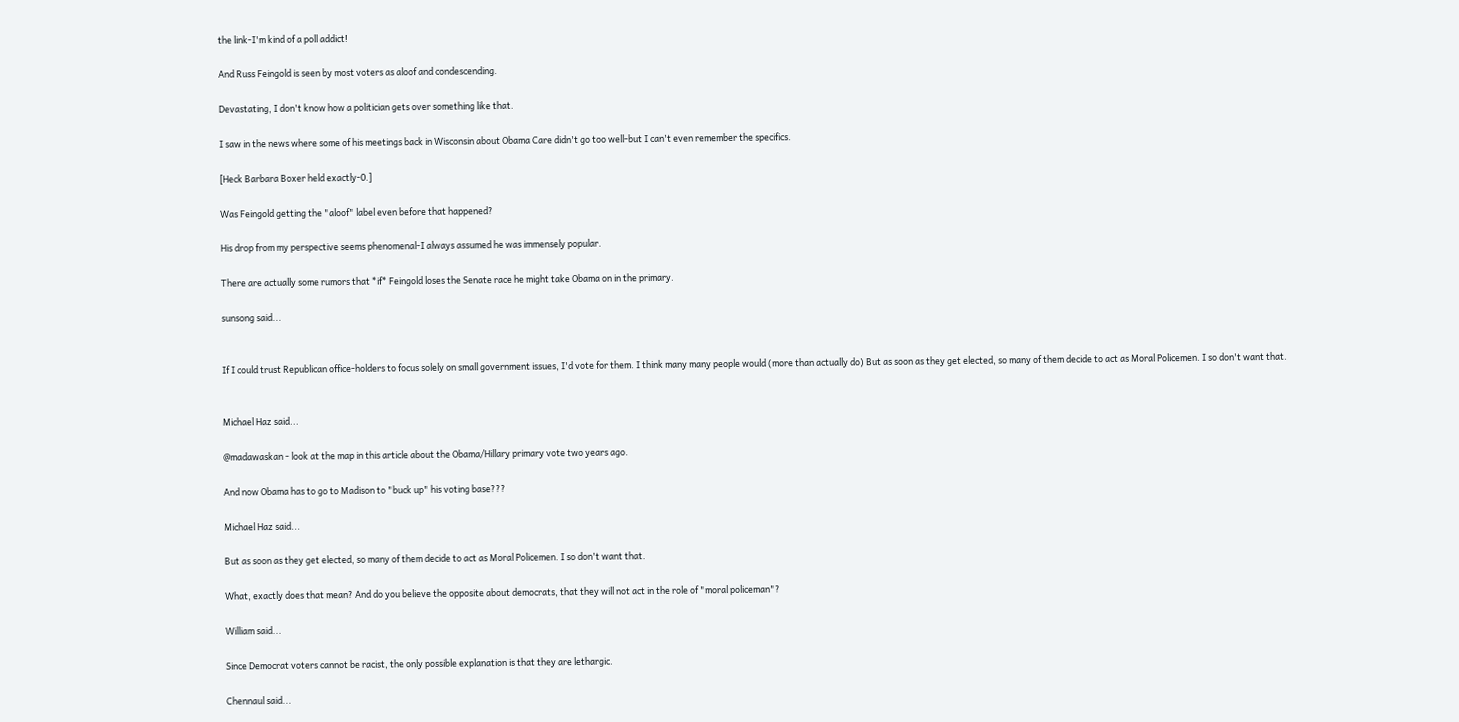the link-I'm kind of a poll addict!

And Russ Feingold is seen by most voters as aloof and condescending.

Devastating, I don't know how a politician gets over something like that.

I saw in the news where some of his meetings back in Wisconsin about Obama Care didn't go too well-but I can't even remember the specifics.

[Heck Barbara Boxer held exactly-0.]

Was Feingold getting the "aloof" label even before that happened?

His drop from my perspective seems phenomenal-I always assumed he was immensely popular.

There are actually some rumors that *if* Feingold loses the Senate race he might take Obama on in the primary.

sunsong said...


If I could trust Republican office-holders to focus solely on small government issues, I'd vote for them. I think many many people would (more than actually do) But as soon as they get elected, so many of them decide to act as Moral Policemen. I so don't want that.


Michael Haz said...

@madawaskan - look at the map in this article about the Obama/Hillary primary vote two years ago.

And now Obama has to go to Madison to "buck up" his voting base???

Michael Haz said...

But as soon as they get elected, so many of them decide to act as Moral Policemen. I so don't want that.

What, exactly does that mean? And do you believe the opposite about democrats, that they will not act in the role of "moral policeman"?

William said...

Since Democrat voters cannot be racist, the only possible explanation is that they are lethargic.

Chennaul said...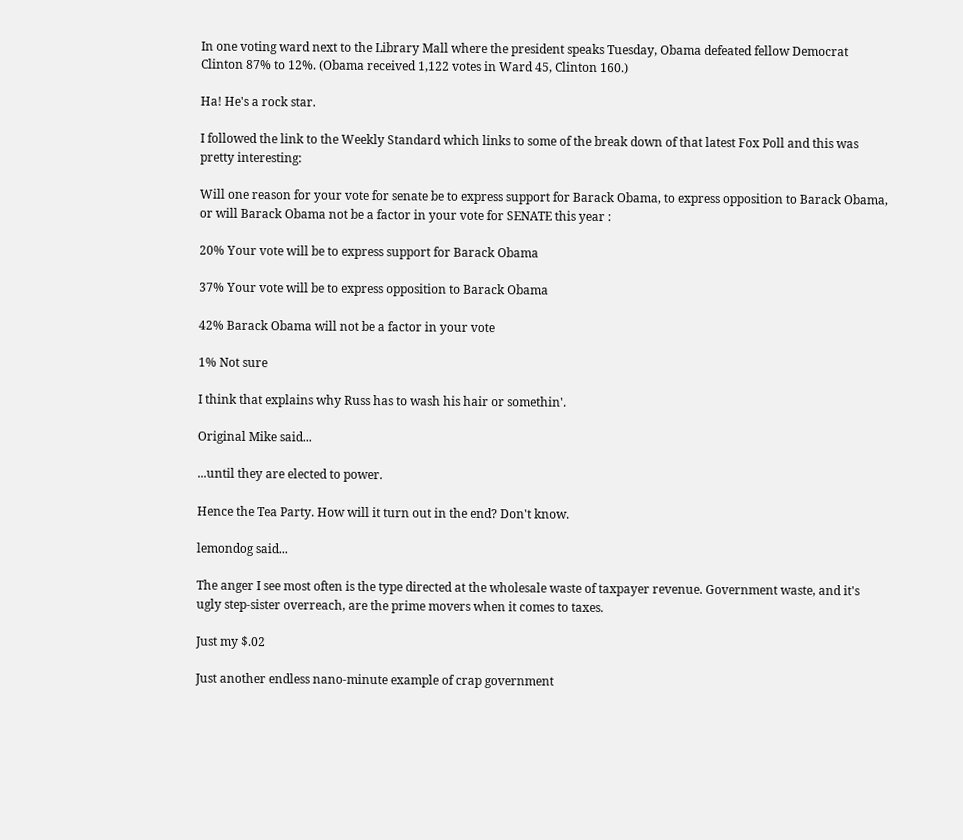In one voting ward next to the Library Mall where the president speaks Tuesday, Obama defeated fellow Democrat Clinton 87% to 12%. (Obama received 1,122 votes in Ward 45, Clinton 160.)

Ha! He's a rock star.

I followed the link to the Weekly Standard which links to some of the break down of that latest Fox Poll and this was pretty interesting:

Will one reason for your vote for senate be to express support for Barack Obama, to express opposition to Barack Obama, or will Barack Obama not be a factor in your vote for SENATE this year :

20% Your vote will be to express support for Barack Obama

37% Your vote will be to express opposition to Barack Obama

42% Barack Obama will not be a factor in your vote

1% Not sure

I think that explains why Russ has to wash his hair or somethin'.

Original Mike said...

...until they are elected to power.

Hence the Tea Party. How will it turn out in the end? Don't know.

lemondog said...

The anger I see most often is the type directed at the wholesale waste of taxpayer revenue. Government waste, and it's ugly step-sister overreach, are the prime movers when it comes to taxes.

Just my $.02

Just another endless nano-minute example of crap government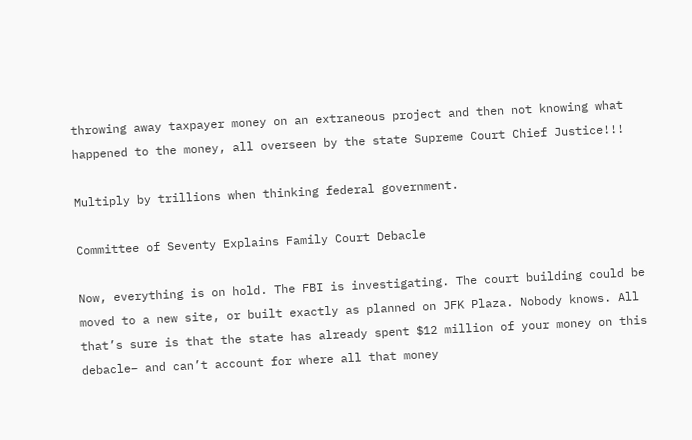throwing away taxpayer money on an extraneous project and then not knowing what happened to the money, all overseen by the state Supreme Court Chief Justice!!!

Multiply by trillions when thinking federal government.

Committee of Seventy Explains Family Court Debacle

Now, everything is on hold. The FBI is investigating. The court building could be moved to a new site, or built exactly as planned on JFK Plaza. Nobody knows. All that’s sure is that the state has already spent $12 million of your money on this debacle– and can’t account for where all that money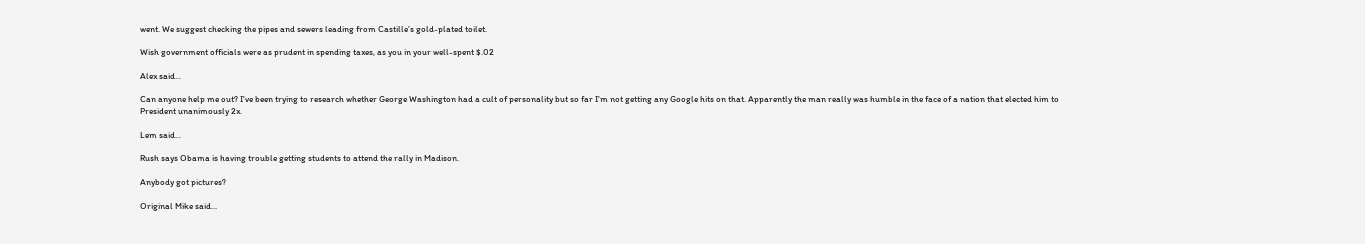went. We suggest checking the pipes and sewers leading from Castille’s gold-plated toilet.

Wish government officials were as prudent in spending taxes, as you in your well-spent $.02

Alex said...

Can anyone help me out? I've been trying to research whether George Washington had a cult of personality but so far I'm not getting any Google hits on that. Apparently the man really was humble in the face of a nation that elected him to President unanimously 2x.

Lem said...

Rush says Obama is having trouble getting students to attend the rally in Madison.

Anybody got pictures?

Original Mike said...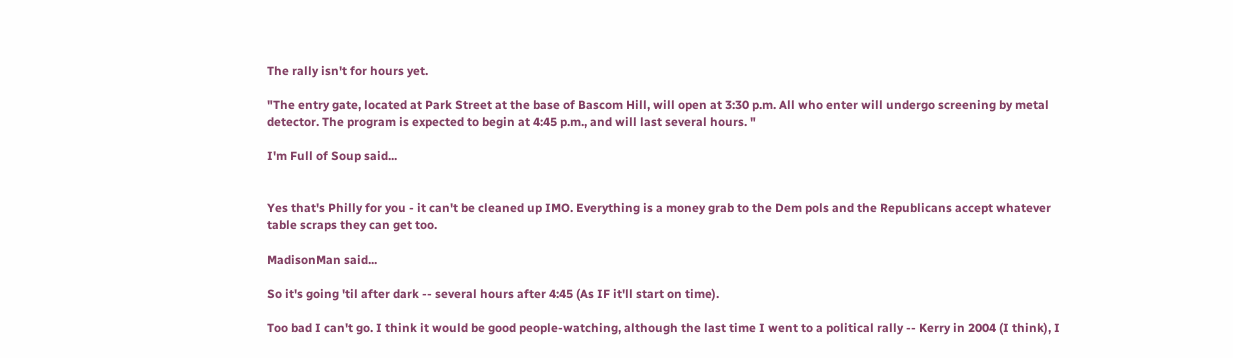The rally isn't for hours yet.

"The entry gate, located at Park Street at the base of Bascom Hill, will open at 3:30 p.m. All who enter will undergo screening by metal detector. The program is expected to begin at 4:45 p.m., and will last several hours. "

I'm Full of Soup said...


Yes that's Philly for you - it can't be cleaned up IMO. Everything is a money grab to the Dem pols and the Republicans accept whatever table scraps they can get too.

MadisonMan said...

So it's going 'til after dark -- several hours after 4:45 (As IF it'll start on time).

Too bad I can't go. I think it would be good people-watching, although the last time I went to a political rally -- Kerry in 2004 (I think), I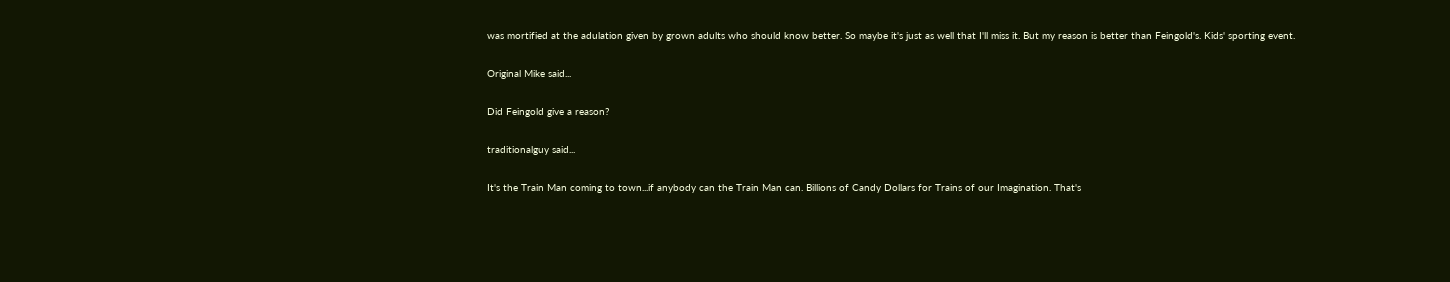was mortified at the adulation given by grown adults who should know better. So maybe it's just as well that I'll miss it. But my reason is better than Feingold's. Kids' sporting event.

Original Mike said...

Did Feingold give a reason?

traditionalguy said...

It's the Train Man coming to town...if anybody can the Train Man can. Billions of Candy Dollars for Trains of our Imagination. That's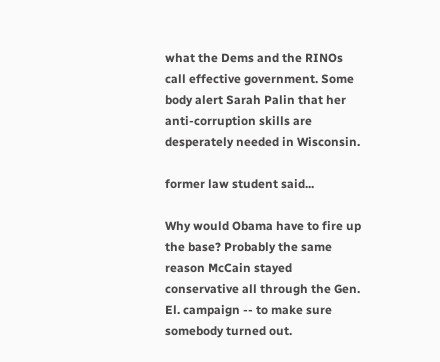what the Dems and the RINOs call effective government. Some body alert Sarah Palin that her anti-corruption skills are desperately needed in Wisconsin.

former law student said...

Why would Obama have to fire up the base? Probably the same reason McCain stayed conservative all through the Gen. El. campaign -- to make sure somebody turned out.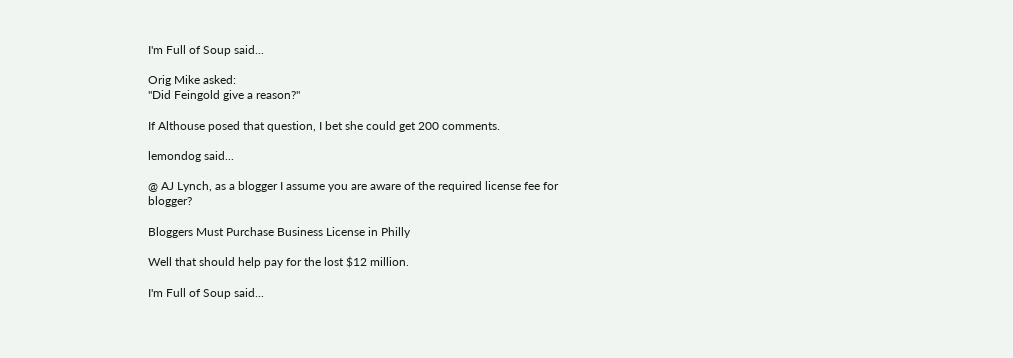I'm Full of Soup said...

Orig Mike asked:
"Did Feingold give a reason?"

If Althouse posed that question, I bet she could get 200 comments.

lemondog said...

@ AJ Lynch, as a blogger I assume you are aware of the required license fee for blogger?

Bloggers Must Purchase Business License in Philly

Well that should help pay for the lost $12 million.

I'm Full of Soup said...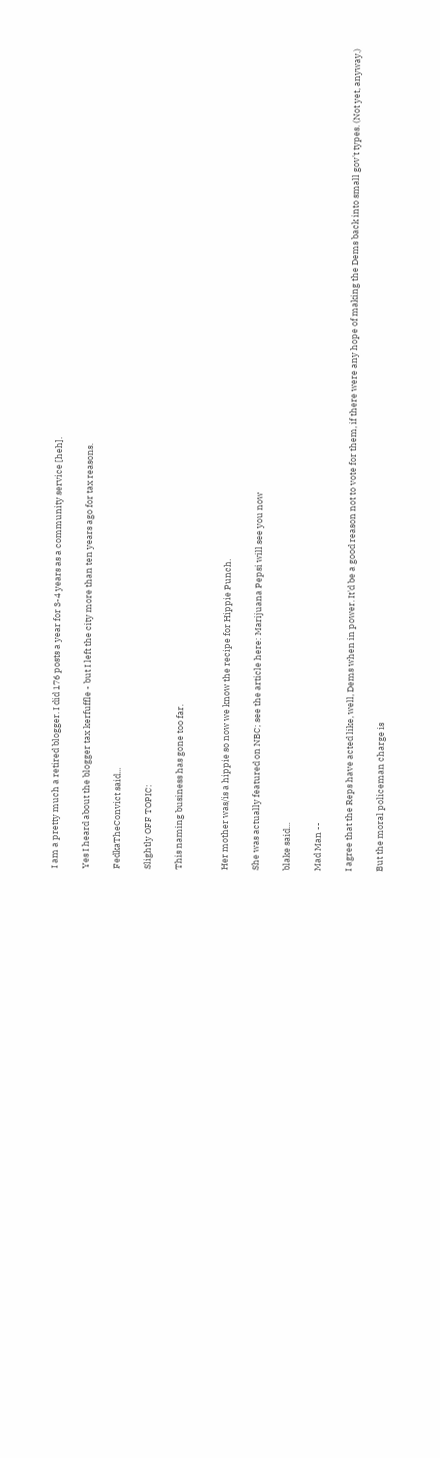I am a pretty much a retired blogger. I did 176 posts a year for 3-4 years as a community service [heh].

Yes I heard about the blogger tax kerfuffle - but I left the city more than ten years ago for tax reasons.

FedkaTheConvict said...

Slightly OFF TOPIC:

This naming business has gone too far.


Her mother was/is a hippie so now we know the recipe for Hippie Punch.

She was actually featured on NBC; see the article here: Marijuana Pepsi will see you now

blake said...

Mad Man --

I agree that the Reps have acted like, well, Dems when in power. It'd be a good reason not to vote for them, if there were any hope of making the Dems back into small gov't types. (Not yet, anyway.)

But the moral policeman charge is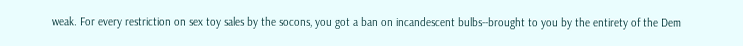weak. For every restriction on sex toy sales by the socons, you got a ban on incandescent bulbs--brought to you by the entirety of the Dem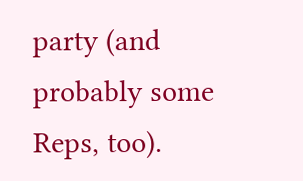party (and probably some Reps, too).